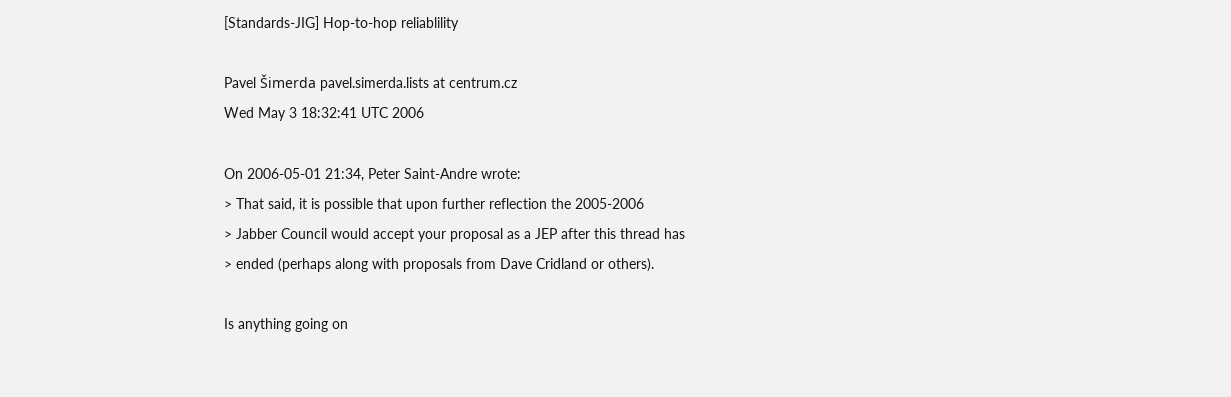[Standards-JIG] Hop-to-hop reliablility

Pavel Šimerda pavel.simerda.lists at centrum.cz
Wed May 3 18:32:41 UTC 2006

On 2006-05-01 21:34, Peter Saint-Andre wrote:
> That said, it is possible that upon further reflection the 2005-2006
> Jabber Council would accept your proposal as a JEP after this thread has
> ended (perhaps along with proposals from Dave Cridland or others).

Is anything going on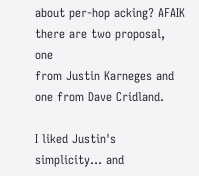about per-hop acking? AFAIK there are two proposal, one
from Justin Karneges and one from Dave Cridland.

I liked Justin's simplicity... and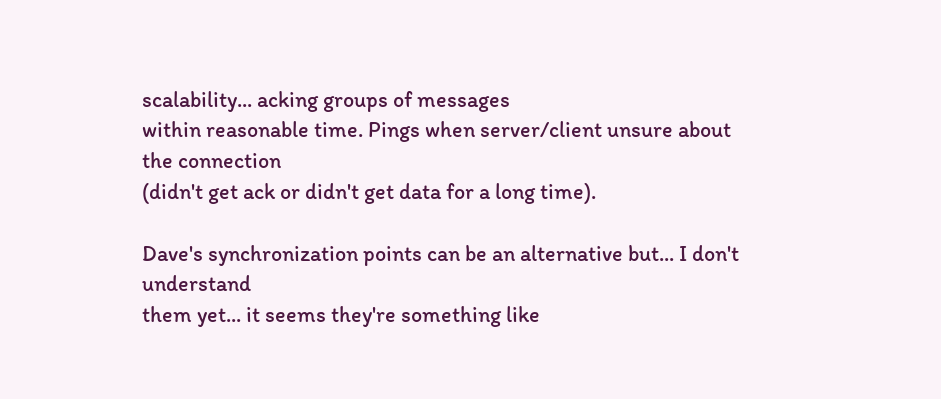scalability... acking groups of messages
within reasonable time. Pings when server/client unsure about the connection
(didn't get ack or didn't get data for a long time).

Dave's synchronization points can be an alternative but... I don't understand
them yet... it seems they're something like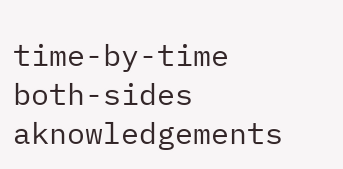time-by-time both-sides
aknowledgements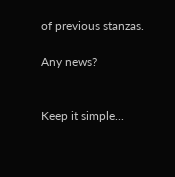of previous stanzas.

Any news?


Keep it simple...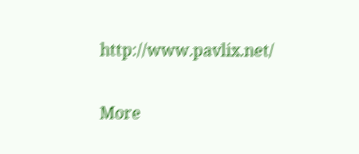http://www.pavlix.net/

More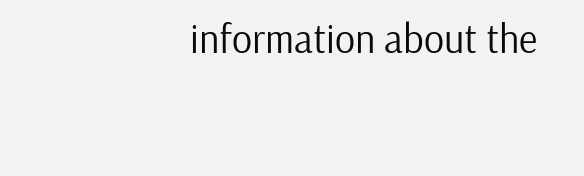information about the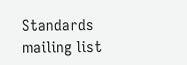Standards mailing list